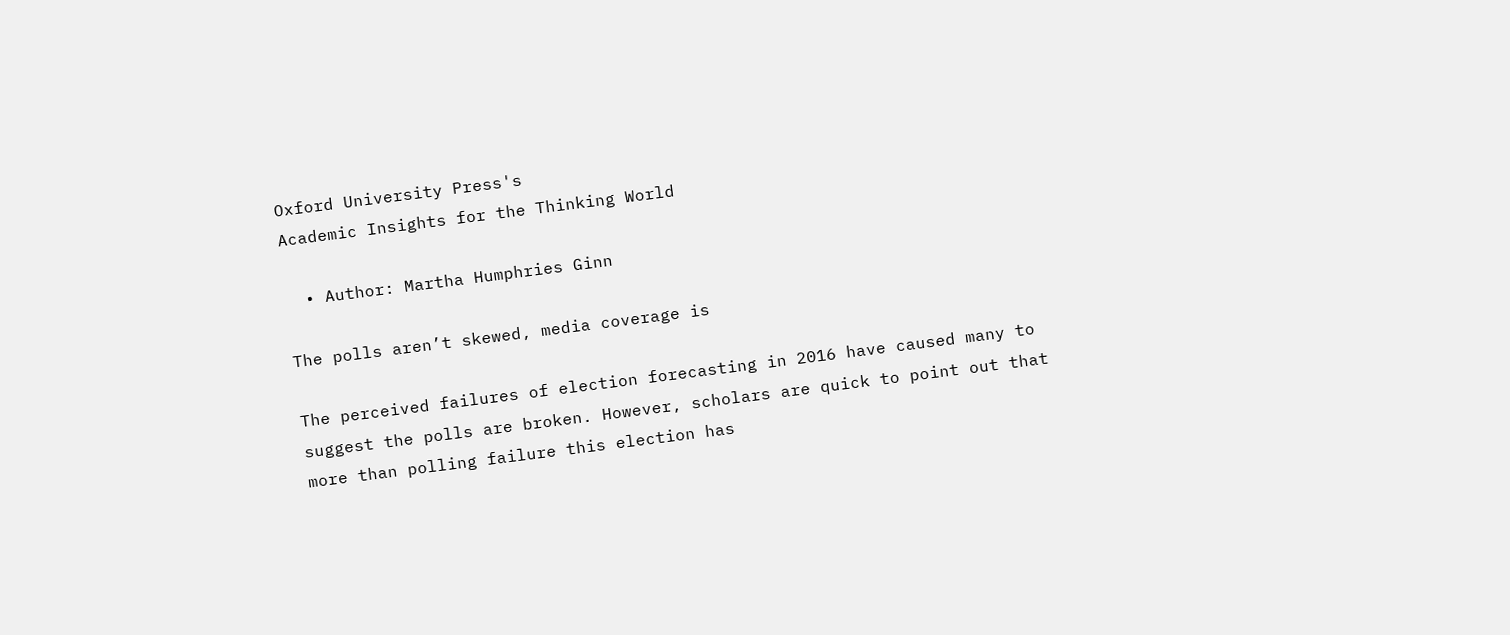Oxford University Press's
Academic Insights for the Thinking World

  • Author: Martha Humphries Ginn

The polls aren’t skewed, media coverage is

The perceived failures of election forecasting in 2016 have caused many to suggest the polls are broken. However, scholars are quick to point out that more than polling failure this election has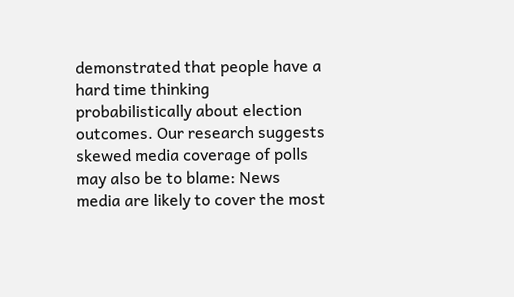demonstrated that people have a hard time thinking probabilistically about election outcomes. Our research suggests skewed media coverage of polls may also be to blame: News media are likely to cover the most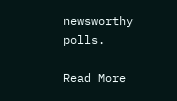newsworthy polls.

Read More